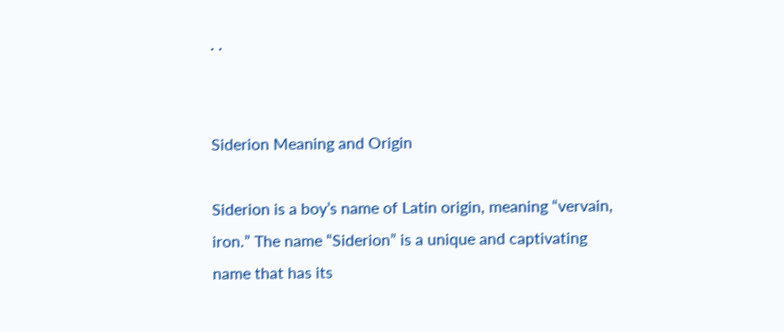· ·


Siderion Meaning and Origin

Siderion is a boy’s name of Latin origin, meaning “vervain, iron.” The name “Siderion” is a unique and captivating name that has its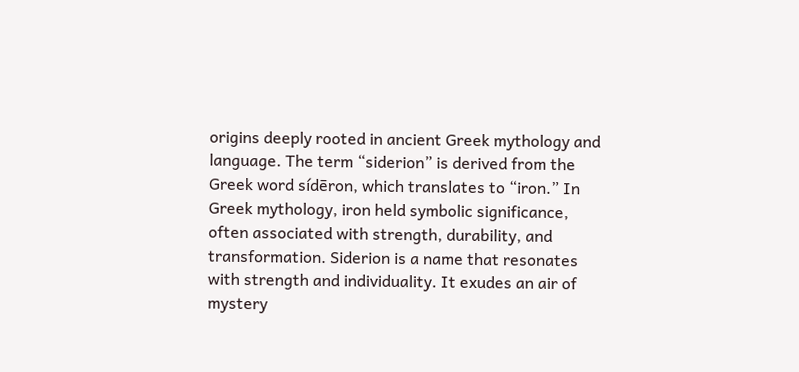origins deeply rooted in ancient Greek mythology and language. The term “siderion” is derived from the Greek word sídēron, which translates to “iron.” In Greek mythology, iron held symbolic significance, often associated with strength, durability, and transformation. Siderion is a name that resonates with strength and individuality. It exudes an air of mystery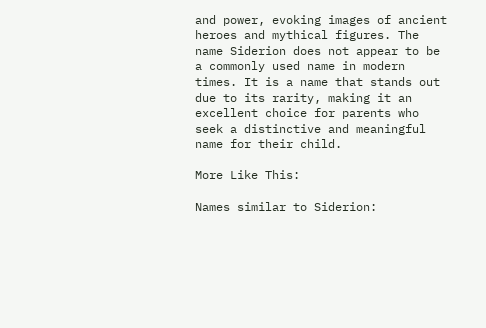and power, evoking images of ancient heroes and mythical figures. The name Siderion does not appear to be a commonly used name in modern times. It is a name that stands out due to its rarity, making it an excellent choice for parents who seek a distinctive and meaningful name for their child.

More Like This:

Names similar to Siderion: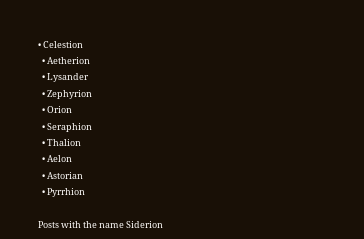• Celestion
  • Aetherion
  • Lysander
  • Zephyrion
  • Orion
  • Seraphion
  • Thalion
  • Aelon
  • Astorian
  • Pyrrhion

Posts with the name Siderion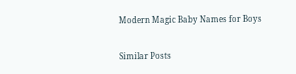Modern Magic Baby Names for Boys

Similar Posts